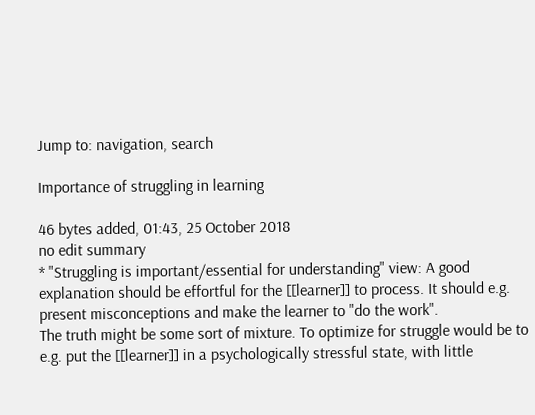Jump to: navigation, search

Importance of struggling in learning

46 bytes added, 01:43, 25 October 2018
no edit summary
* "Struggling is important/essential for understanding" view: A good explanation should be effortful for the [[learner]] to process. It should e.g. present misconceptions and make the learner to "do the work".
The truth might be some sort of mixture. To optimize for struggle would be to e.g. put the [[learner]] in a psychologically stressful state, with little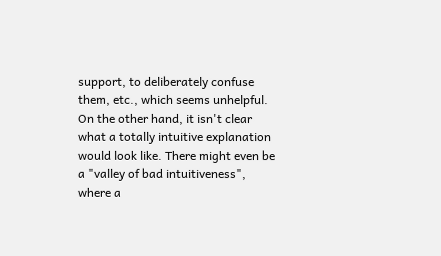support, to deliberately confuse them, etc., which seems unhelpful. On the other hand, it isn't clear what a totally intuitive explanation would look like. There might even be a "valley of bad intuitiveness", where a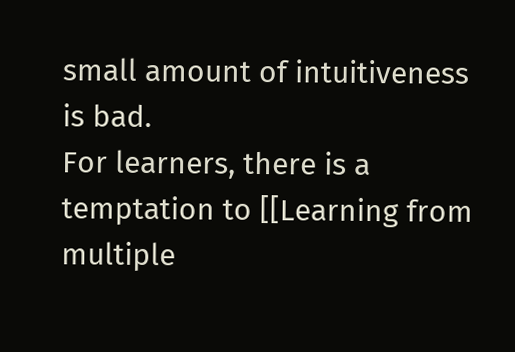small amount of intuitiveness is bad.
For learners, there is a temptation to [[Learning from multiple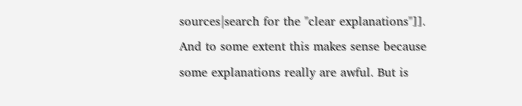sources|search for the "clear explanations"]]. And to some extent this makes sense because some explanations really are awful. But is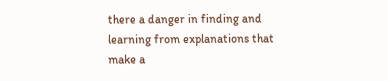there a danger in finding and learning from explanations that make a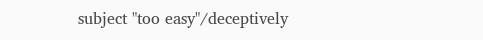subject "too easy"/deceptively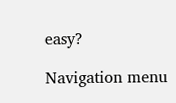easy?

Navigation menu